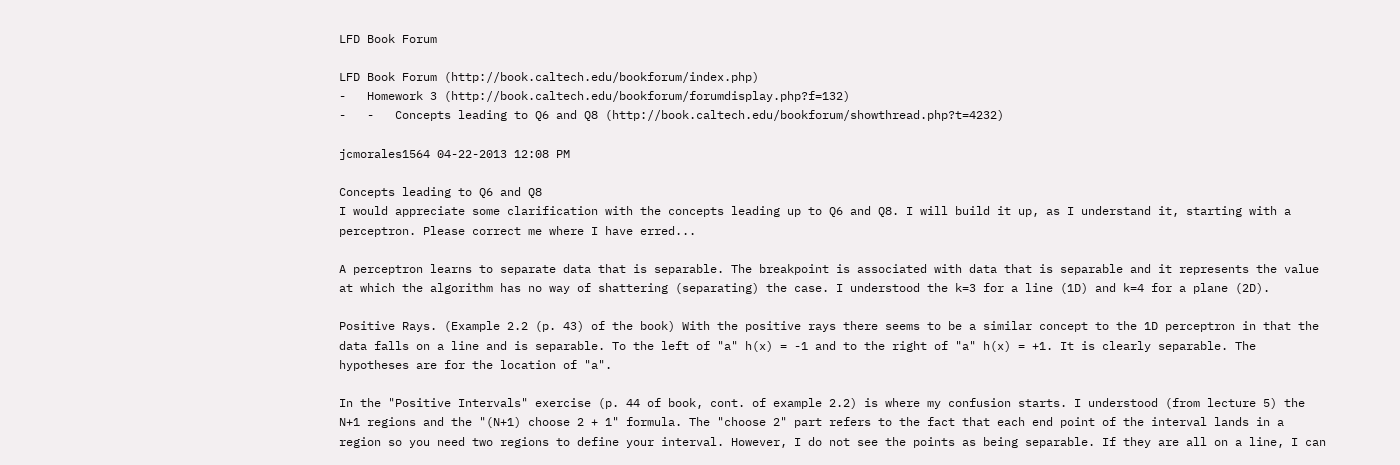LFD Book Forum

LFD Book Forum (http://book.caltech.edu/bookforum/index.php)
-   Homework 3 (http://book.caltech.edu/bookforum/forumdisplay.php?f=132)
-   -   Concepts leading to Q6 and Q8 (http://book.caltech.edu/bookforum/showthread.php?t=4232)

jcmorales1564 04-22-2013 12:08 PM

Concepts leading to Q6 and Q8
I would appreciate some clarification with the concepts leading up to Q6 and Q8. I will build it up, as I understand it, starting with a perceptron. Please correct me where I have erred...

A perceptron learns to separate data that is separable. The breakpoint is associated with data that is separable and it represents the value at which the algorithm has no way of shattering (separating) the case. I understood the k=3 for a line (1D) and k=4 for a plane (2D).

Positive Rays. (Example 2.2 (p. 43) of the book) With the positive rays there seems to be a similar concept to the 1D perceptron in that the data falls on a line and is separable. To the left of "a" h(x) = -1 and to the right of "a" h(x) = +1. It is clearly separable. The hypotheses are for the location of "a".

In the "Positive Intervals" exercise (p. 44 of book, cont. of example 2.2) is where my confusion starts. I understood (from lecture 5) the N+1 regions and the "(N+1) choose 2 + 1" formula. The "choose 2" part refers to the fact that each end point of the interval lands in a region so you need two regions to define your interval. However, I do not see the points as being separable. If they are all on a line, I can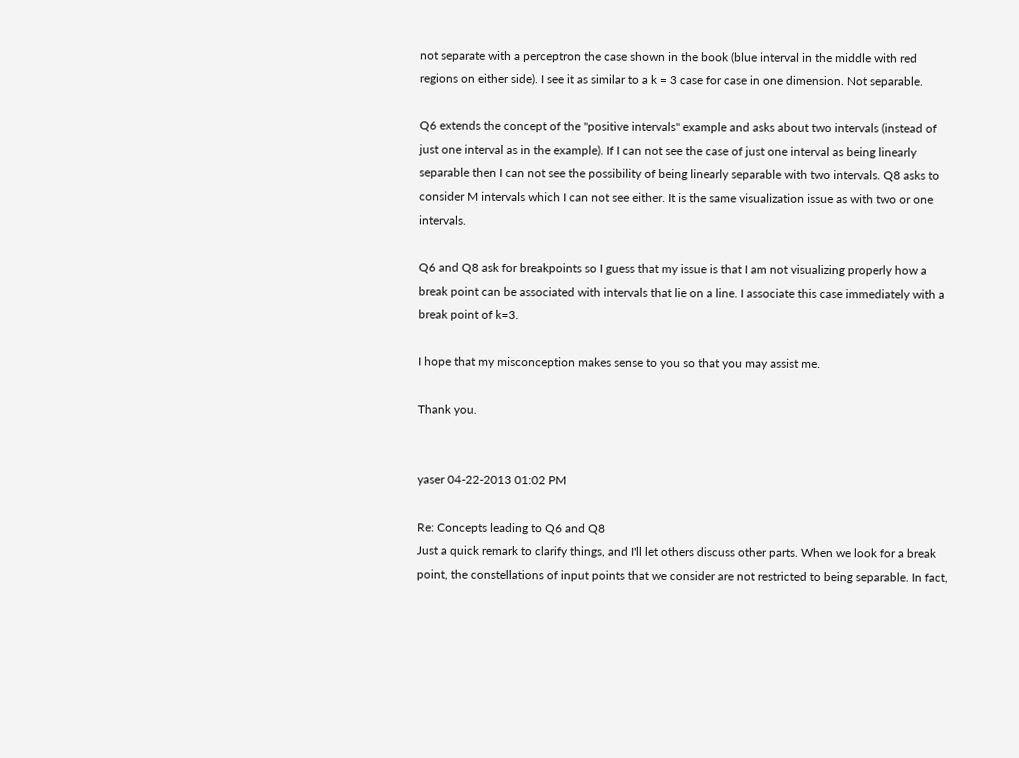not separate with a perceptron the case shown in the book (blue interval in the middle with red regions on either side). I see it as similar to a k = 3 case for case in one dimension. Not separable.

Q6 extends the concept of the "positive intervals" example and asks about two intervals (instead of just one interval as in the example). If I can not see the case of just one interval as being linearly separable then I can not see the possibility of being linearly separable with two intervals. Q8 asks to consider M intervals which I can not see either. It is the same visualization issue as with two or one intervals.

Q6 and Q8 ask for breakpoints so I guess that my issue is that I am not visualizing properly how a break point can be associated with intervals that lie on a line. I associate this case immediately with a break point of k=3.

I hope that my misconception makes sense to you so that you may assist me.

Thank you.


yaser 04-22-2013 01:02 PM

Re: Concepts leading to Q6 and Q8
Just a quick remark to clarify things, and I'll let others discuss other parts. When we look for a break point, the constellations of input points that we consider are not restricted to being separable. In fact,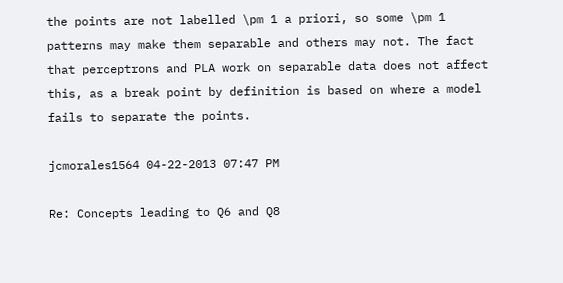the points are not labelled \pm 1 a priori, so some \pm 1 patterns may make them separable and others may not. The fact that perceptrons and PLA work on separable data does not affect this, as a break point by definition is based on where a model fails to separate the points.

jcmorales1564 04-22-2013 07:47 PM

Re: Concepts leading to Q6 and Q8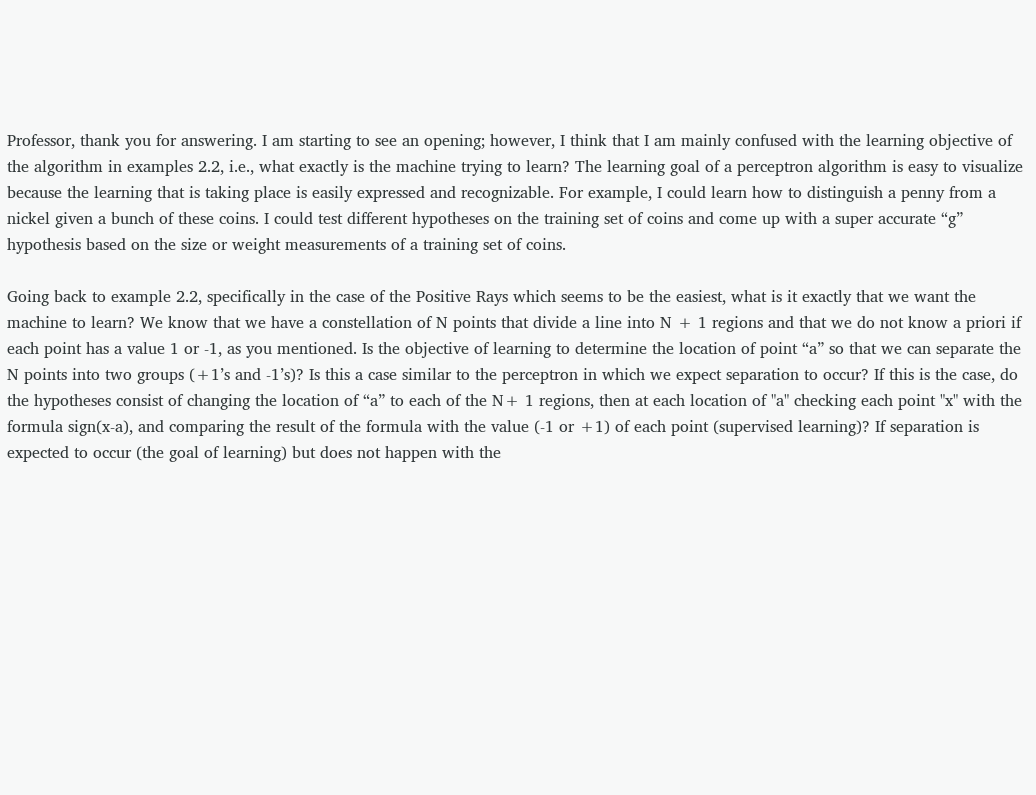Professor, thank you for answering. I am starting to see an opening; however, I think that I am mainly confused with the learning objective of the algorithm in examples 2.2, i.e., what exactly is the machine trying to learn? The learning goal of a perceptron algorithm is easy to visualize because the learning that is taking place is easily expressed and recognizable. For example, I could learn how to distinguish a penny from a nickel given a bunch of these coins. I could test different hypotheses on the training set of coins and come up with a super accurate “g” hypothesis based on the size or weight measurements of a training set of coins.

Going back to example 2.2, specifically in the case of the Positive Rays which seems to be the easiest, what is it exactly that we want the machine to learn? We know that we have a constellation of N points that divide a line into N + 1 regions and that we do not know a priori if each point has a value 1 or -1, as you mentioned. Is the objective of learning to determine the location of point “a” so that we can separate the N points into two groups (+1’s and -1’s)? Is this a case similar to the perceptron in which we expect separation to occur? If this is the case, do the hypotheses consist of changing the location of “a” to each of the N+ 1 regions, then at each location of "a" checking each point "x" with the formula sign(x-a), and comparing the result of the formula with the value (-1 or +1) of each point (supervised learning)? If separation is expected to occur (the goal of learning) but does not happen with the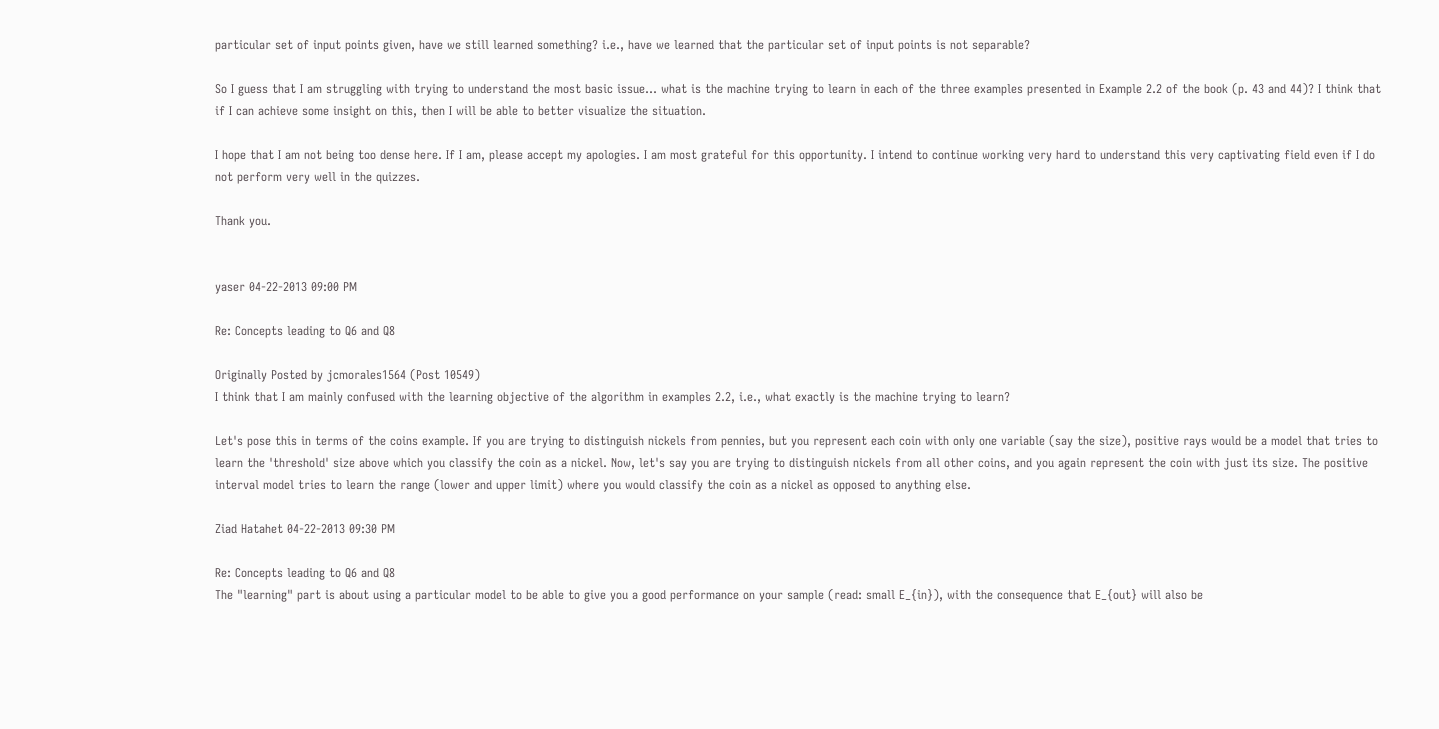particular set of input points given, have we still learned something? i.e., have we learned that the particular set of input points is not separable?

So I guess that I am struggling with trying to understand the most basic issue… what is the machine trying to learn in each of the three examples presented in Example 2.2 of the book (p. 43 and 44)? I think that if I can achieve some insight on this, then I will be able to better visualize the situation.

I hope that I am not being too dense here. If I am, please accept my apologies. I am most grateful for this opportunity. I intend to continue working very hard to understand this very captivating field even if I do not perform very well in the quizzes.

Thank you.


yaser 04-22-2013 09:00 PM

Re: Concepts leading to Q6 and Q8

Originally Posted by jcmorales1564 (Post 10549)
I think that I am mainly confused with the learning objective of the algorithm in examples 2.2, i.e., what exactly is the machine trying to learn?

Let's pose this in terms of the coins example. If you are trying to distinguish nickels from pennies, but you represent each coin with only one variable (say the size), positive rays would be a model that tries to learn the 'threshold' size above which you classify the coin as a nickel. Now, let's say you are trying to distinguish nickels from all other coins, and you again represent the coin with just its size. The positive interval model tries to learn the range (lower and upper limit) where you would classify the coin as a nickel as opposed to anything else.

Ziad Hatahet 04-22-2013 09:30 PM

Re: Concepts leading to Q6 and Q8
The "learning" part is about using a particular model to be able to give you a good performance on your sample (read: small E_{in}), with the consequence that E_{out} will also be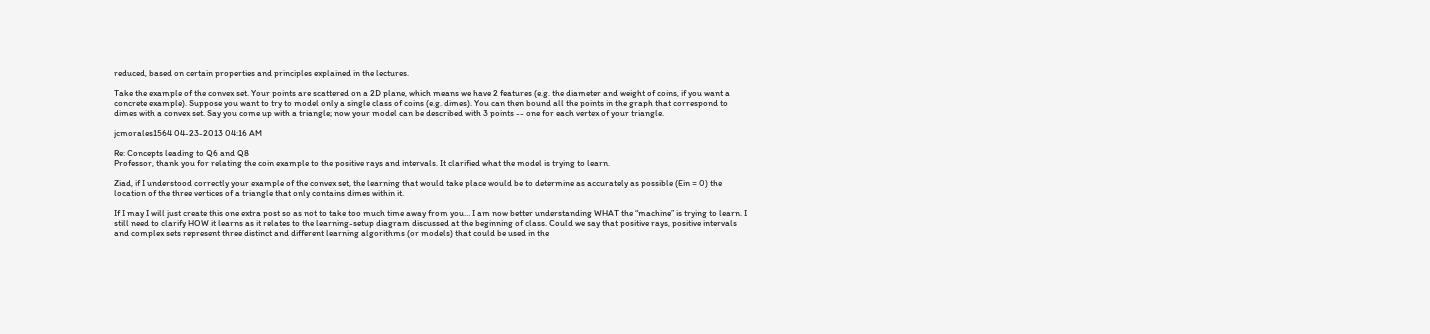reduced, based on certain properties and principles explained in the lectures.

Take the example of the convex set. Your points are scattered on a 2D plane, which means we have 2 features (e.g. the diameter and weight of coins, if you want a concrete example). Suppose you want to try to model only a single class of coins (e.g. dimes). You can then bound all the points in the graph that correspond to dimes with a convex set. Say you come up with a triangle; now your model can be described with 3 points -- one for each vertex of your triangle.

jcmorales1564 04-23-2013 04:16 AM

Re: Concepts leading to Q6 and Q8
Professor, thank you for relating the coin example to the positive rays and intervals. It clarified what the model is trying to learn.

Ziad, if I understood correctly your example of the convex set, the learning that would take place would be to determine as accurately as possible (Ein = 0) the location of the three vertices of a triangle that only contains dimes within it.

If I may I will just create this one extra post so as not to take too much time away from you… I am now better understanding WHAT the “machine” is trying to learn. I still need to clarify HOW it learns as it relates to the learning-setup diagram discussed at the beginning of class. Could we say that positive rays, positive intervals and complex sets represent three distinct and different learning algorithms (or models) that could be used in the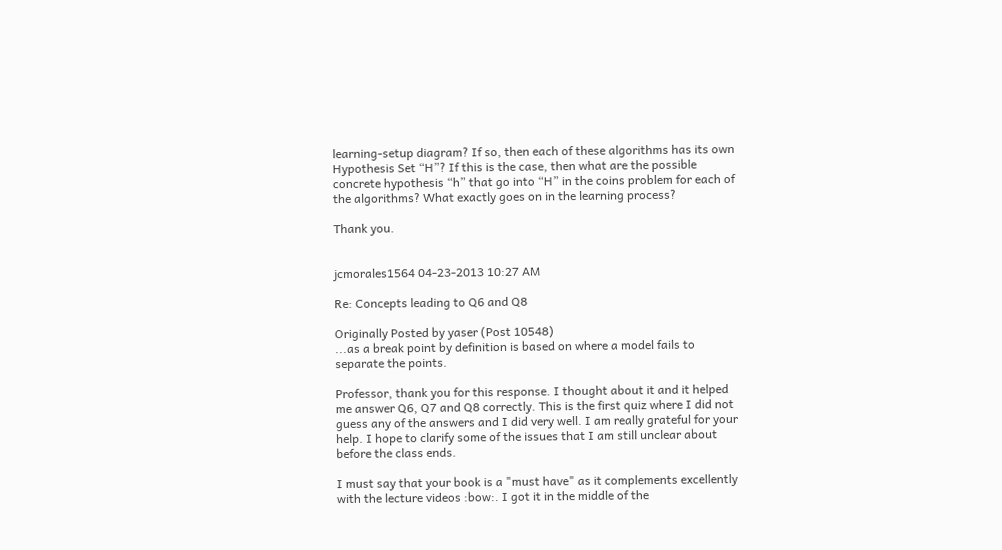learning-setup diagram? If so, then each of these algorithms has its own Hypothesis Set “H”? If this is the case, then what are the possible concrete hypothesis “h” that go into “H” in the coins problem for each of the algorithms? What exactly goes on in the learning process?

Thank you.


jcmorales1564 04-23-2013 10:27 AM

Re: Concepts leading to Q6 and Q8

Originally Posted by yaser (Post 10548)
...as a break point by definition is based on where a model fails to separate the points.

Professor, thank you for this response. I thought about it and it helped me answer Q6, Q7 and Q8 correctly. This is the first quiz where I did not guess any of the answers and I did very well. I am really grateful for your help. I hope to clarify some of the issues that I am still unclear about before the class ends.

I must say that your book is a "must have" as it complements excellently with the lecture videos :bow:. I got it in the middle of the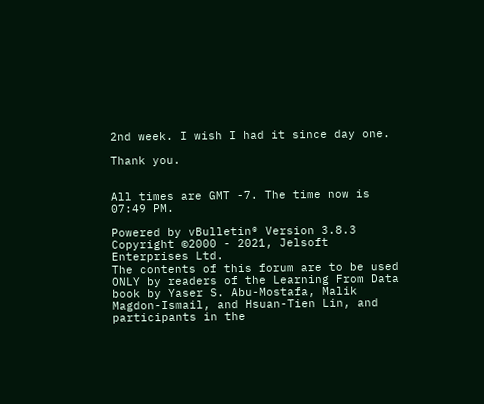2nd week. I wish I had it since day one.

Thank you.


All times are GMT -7. The time now is 07:49 PM.

Powered by vBulletin® Version 3.8.3
Copyright ©2000 - 2021, Jelsoft Enterprises Ltd.
The contents of this forum are to be used ONLY by readers of the Learning From Data book by Yaser S. Abu-Mostafa, Malik Magdon-Ismail, and Hsuan-Tien Lin, and participants in the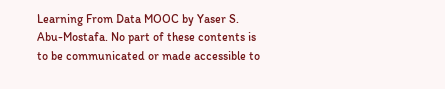Learning From Data MOOC by Yaser S. Abu-Mostafa. No part of these contents is to be communicated or made accessible to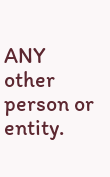ANY other person or entity.